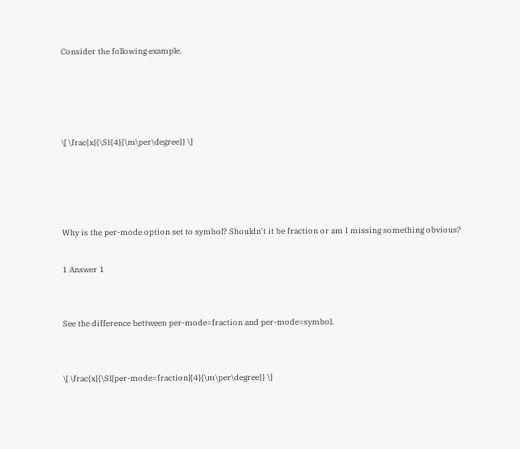Consider the following example.




\[ \frac{x}{\SI{4}{\m\per\degree}} \]




Why is the per-mode option set to symbol? Shouldn't it be fraction or am I missing something obvious?

1 Answer 1


See the difference bettween per-mode=fraction and per-mode=symbol.


\[ \frac{x}{\SI[per-mode=fraction]{4}{\m\per\degree}} \]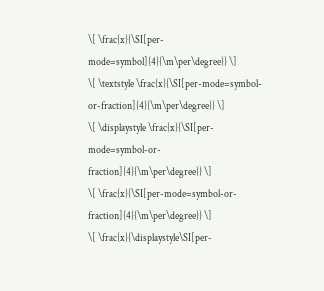\[ \frac{x}{\SI[per-mode=symbol]{4}{\m\per\degree}} \]
\[ \textstyle \frac{x}{\SI[per-mode=symbol-or-fraction]{4}{\m\per\degree}} \]
\[ \displaystyle \frac{x}{\SI[per-mode=symbol-or-fraction]{4}{\m\per\degree}} \]
\[ \frac{x}{\SI[per-mode=symbol-or-fraction]{4}{\m\per\degree}} \]
\[ \frac{x}{\displaystyle\SI[per-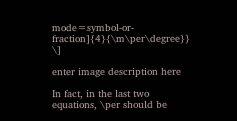mode=symbol-or-fraction]{4}{\m\per\degree}} \]

enter image description here

In fact, in the last two equations, \per should be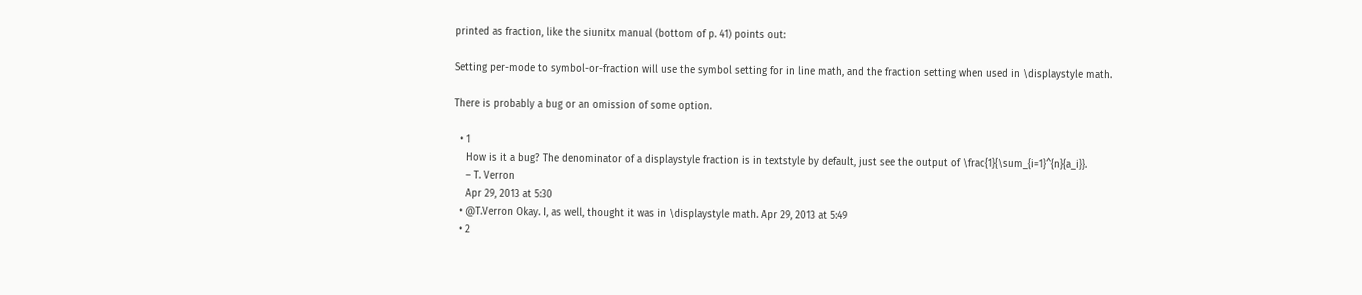printed as fraction, like the siunitx manual (bottom of p. 41) points out:

Setting per-mode to symbol-or-fraction will use the symbol setting for in line math, and the fraction setting when used in \displaystyle math.

There is probably a bug or an omission of some option.

  • 1
    How is it a bug? The denominator of a displaystyle fraction is in textstyle by default, just see the output of \frac{1}{\sum_{i=1}^{n}{a_i}}.
    – T. Verron
    Apr 29, 2013 at 5:30
  • @T.Verron Okay. I, as well, thought it was in \displaystyle math. Apr 29, 2013 at 5:49
  • 2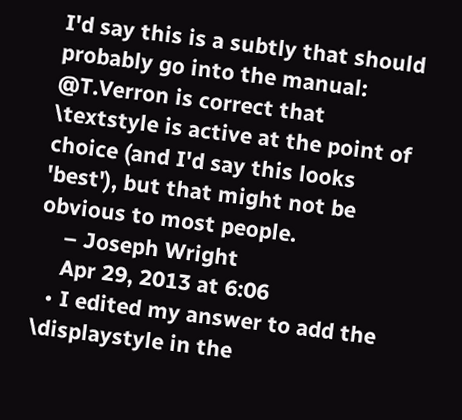I'd say this is a subtly that should probably go into the manual: @T.Verron is correct that \textstyle is active at the point of choice (and I'd say this looks 'best'), but that might not be obvious to most people.
    – Joseph Wright
    Apr 29, 2013 at 6:06
  • I edited my answer to add the \displaystyle in the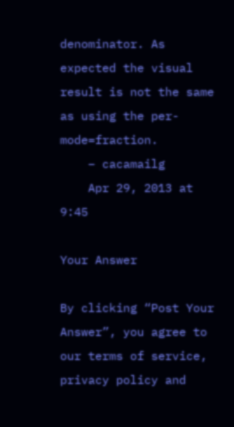denominator. As expected the visual result is not the same as using the per-mode=fraction.
    – cacamailg
    Apr 29, 2013 at 9:45

Your Answer

By clicking “Post Your Answer”, you agree to our terms of service, privacy policy and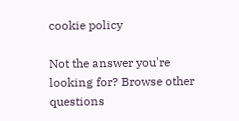cookie policy

Not the answer you're looking for? Browse other questions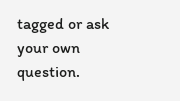tagged or ask your own question.